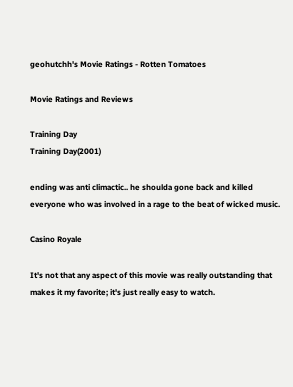geohutchh's Movie Ratings - Rotten Tomatoes

Movie Ratings and Reviews

Training Day
Training Day(2001)

ending was anti climactic.. he shoulda gone back and killed everyone who was involved in a rage to the beat of wicked music.

Casino Royale

It's not that any aspect of this movie was really outstanding that makes it my favorite; it's just really easy to watch.